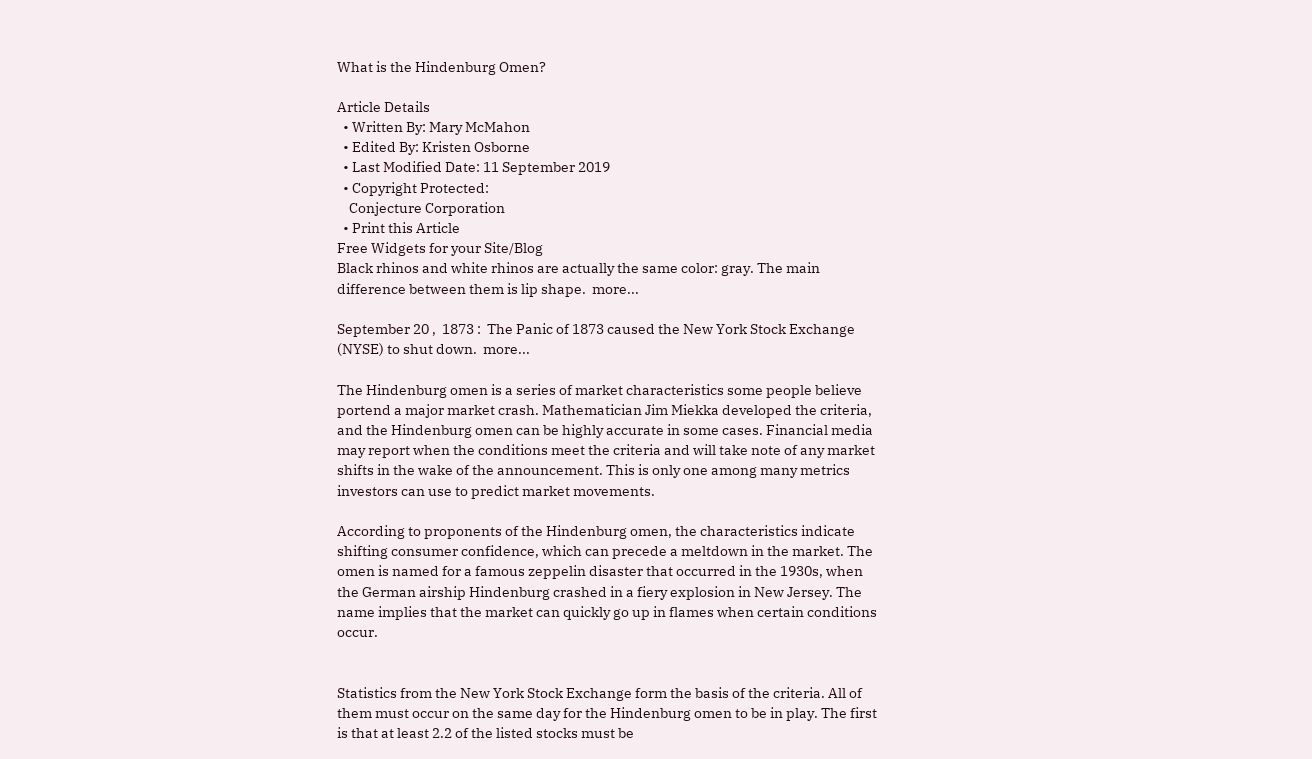What is the Hindenburg Omen?

Article Details
  • Written By: Mary McMahon
  • Edited By: Kristen Osborne
  • Last Modified Date: 11 September 2019
  • Copyright Protected:
    Conjecture Corporation
  • Print this Article
Free Widgets for your Site/Blog
Black rhinos and white rhinos are actually the same color: gray. The main difference between them is lip shape.  more...

September 20 ,  1873 :  The Panic of 1873 caused the New York Stock Exchange (NYSE) to shut down.  more...

The Hindenburg omen is a series of market characteristics some people believe portend a major market crash. Mathematician Jim Miekka developed the criteria, and the Hindenburg omen can be highly accurate in some cases. Financial media may report when the conditions meet the criteria and will take note of any market shifts in the wake of the announcement. This is only one among many metrics investors can use to predict market movements.

According to proponents of the Hindenburg omen, the characteristics indicate shifting consumer confidence, which can precede a meltdown in the market. The omen is named for a famous zeppelin disaster that occurred in the 1930s, when the German airship Hindenburg crashed in a fiery explosion in New Jersey. The name implies that the market can quickly go up in flames when certain conditions occur.


Statistics from the New York Stock Exchange form the basis of the criteria. All of them must occur on the same day for the Hindenburg omen to be in play. The first is that at least 2.2 of the listed stocks must be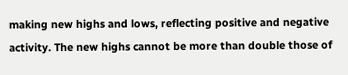making new highs and lows, reflecting positive and negative activity. The new highs cannot be more than double those of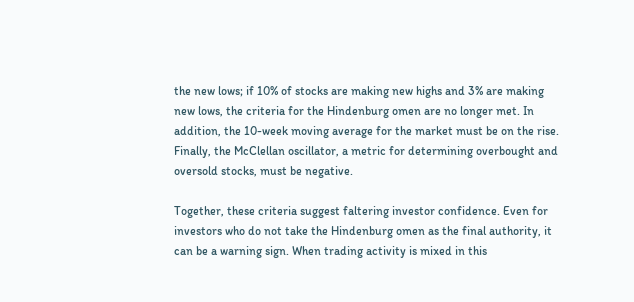the new lows; if 10% of stocks are making new highs and 3% are making new lows, the criteria for the Hindenburg omen are no longer met. In addition, the 10-week moving average for the market must be on the rise. Finally, the McClellan oscillator, a metric for determining overbought and oversold stocks, must be negative.

Together, these criteria suggest faltering investor confidence. Even for investors who do not take the Hindenburg omen as the final authority, it can be a warning sign. When trading activity is mixed in this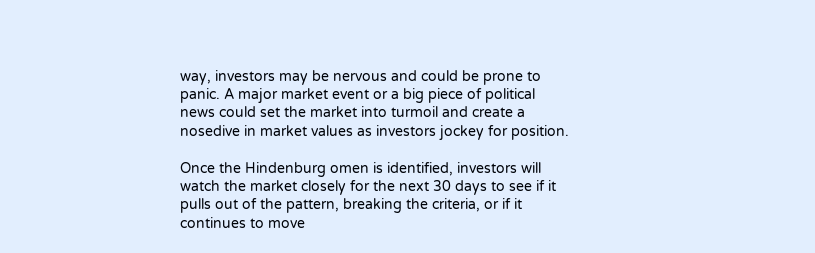way, investors may be nervous and could be prone to panic. A major market event or a big piece of political news could set the market into turmoil and create a nosedive in market values as investors jockey for position.

Once the Hindenburg omen is identified, investors will watch the market closely for the next 30 days to see if it pulls out of the pattern, breaking the criteria, or if it continues to move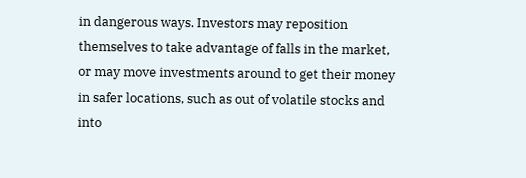in dangerous ways. Investors may reposition themselves to take advantage of falls in the market, or may move investments around to get their money in safer locations, such as out of volatile stocks and into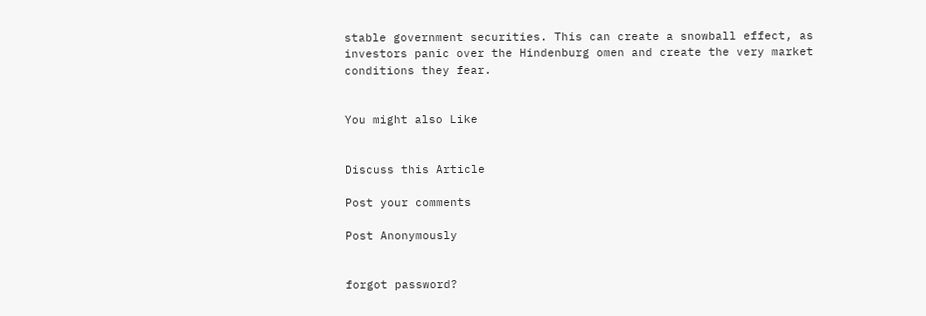stable government securities. This can create a snowball effect, as investors panic over the Hindenburg omen and create the very market conditions they fear.


You might also Like


Discuss this Article

Post your comments

Post Anonymously


forgot password?